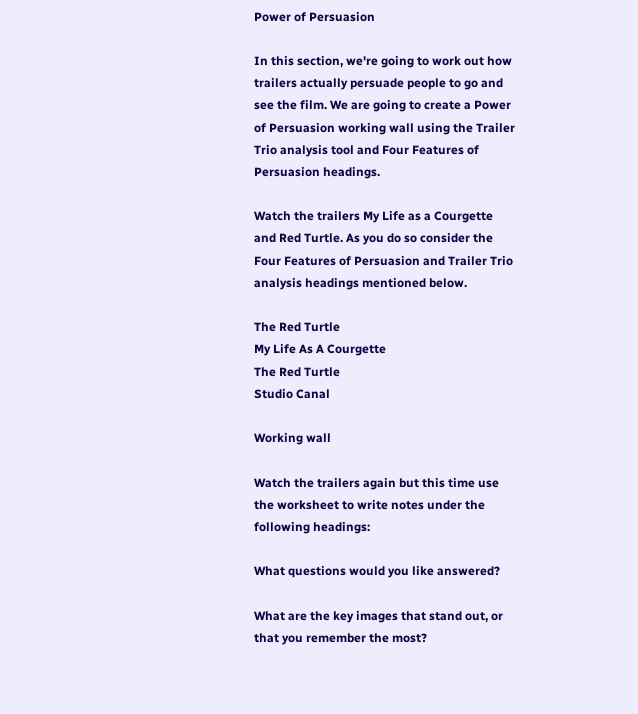Power of Persuasion

In this section, we're going to work out how trailers actually persuade people to go and see the film. We are going to create a Power of Persuasion working wall using the Trailer Trio analysis tool and Four Features of Persuasion headings.

Watch the trailers My Life as a Courgette and Red Turtle. As you do so consider the Four Features of Persuasion and Trailer Trio analysis headings mentioned below.

The Red Turtle
My Life As A Courgette
The Red Turtle
Studio Canal

Working wall

Watch the trailers again but this time use the worksheet to write notes under the following headings:

What questions would you like answered?

What are the key images that stand out, or that you remember the most?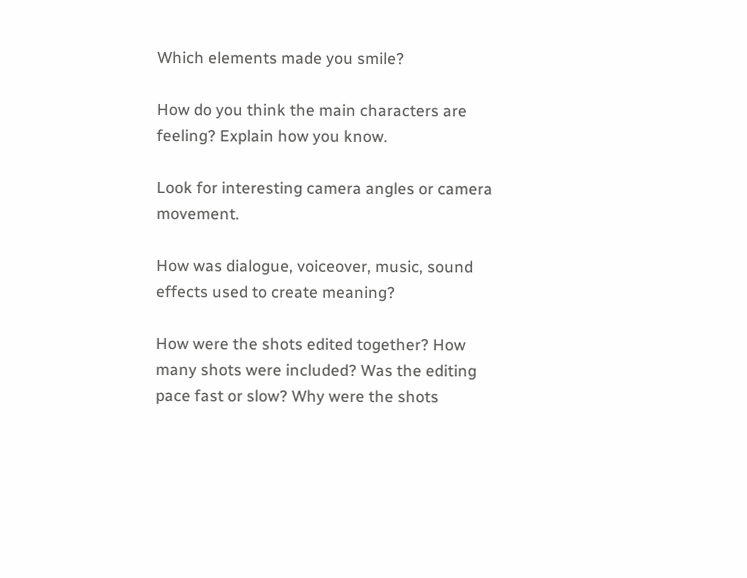Which elements made you smile?

How do you think the main characters are feeling? Explain how you know.

Look for interesting camera angles or camera movement.

How was dialogue, voiceover, music, sound effects used to create meaning?

How were the shots edited together? How many shots were included? Was the editing pace fast or slow? Why were the shots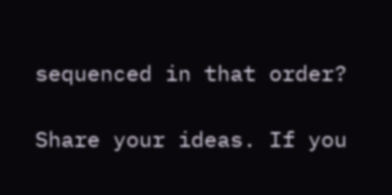sequenced in that order?

Share your ideas. If you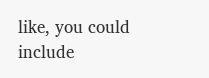like, you could include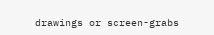drawings or screen-grabs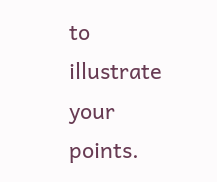to illustrate your points.